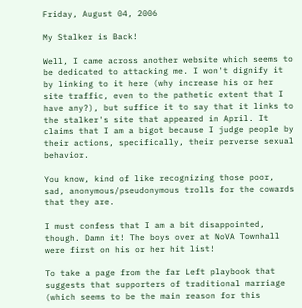Friday, August 04, 2006

My Stalker is Back!

Well, I came across another website which seems to be dedicated to attacking me. I won't dignify it by linking to it here (why increase his or her site traffic, even to the pathetic extent that I have any?), but suffice it to say that it links to the stalker's site that appeared in April. It claims that I am a bigot because I judge people by their actions, specifically, their perverse sexual behavior.

You know, kind of like recognizing those poor, sad, anonymous/pseudonymous trolls for the cowards that they are.

I must confess that I am a bit disappointed, though. Damn it! The boys over at NoVA Townhall were first on his or her hit list!

To take a page from the far Left playbook that suggests that supporters of traditional marriage (which seems to be the main reason for this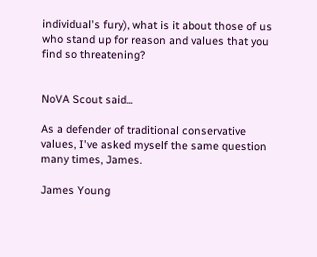individual's fury), what is it about those of us who stand up for reason and values that you find so threatening?


NoVA Scout said...

As a defender of traditional conservative values, I've asked myself the same question many times, James.

James Young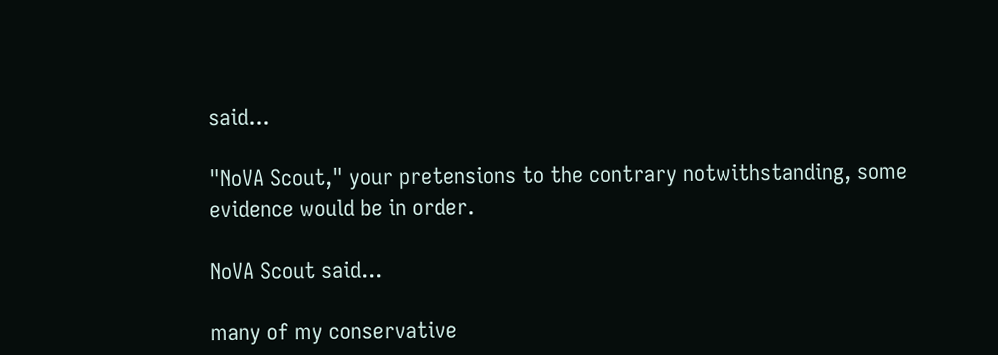said...

"NoVA Scout," your pretensions to the contrary notwithstanding, some evidence would be in order.

NoVA Scout said...

many of my conservative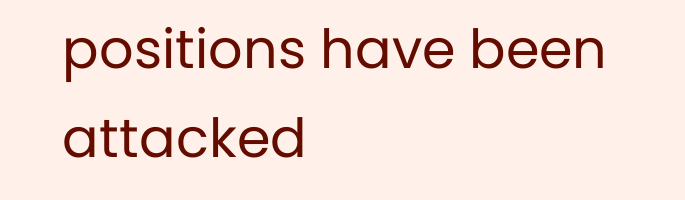positions have been attacked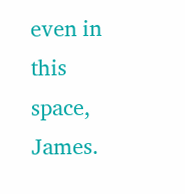even in this space, James.